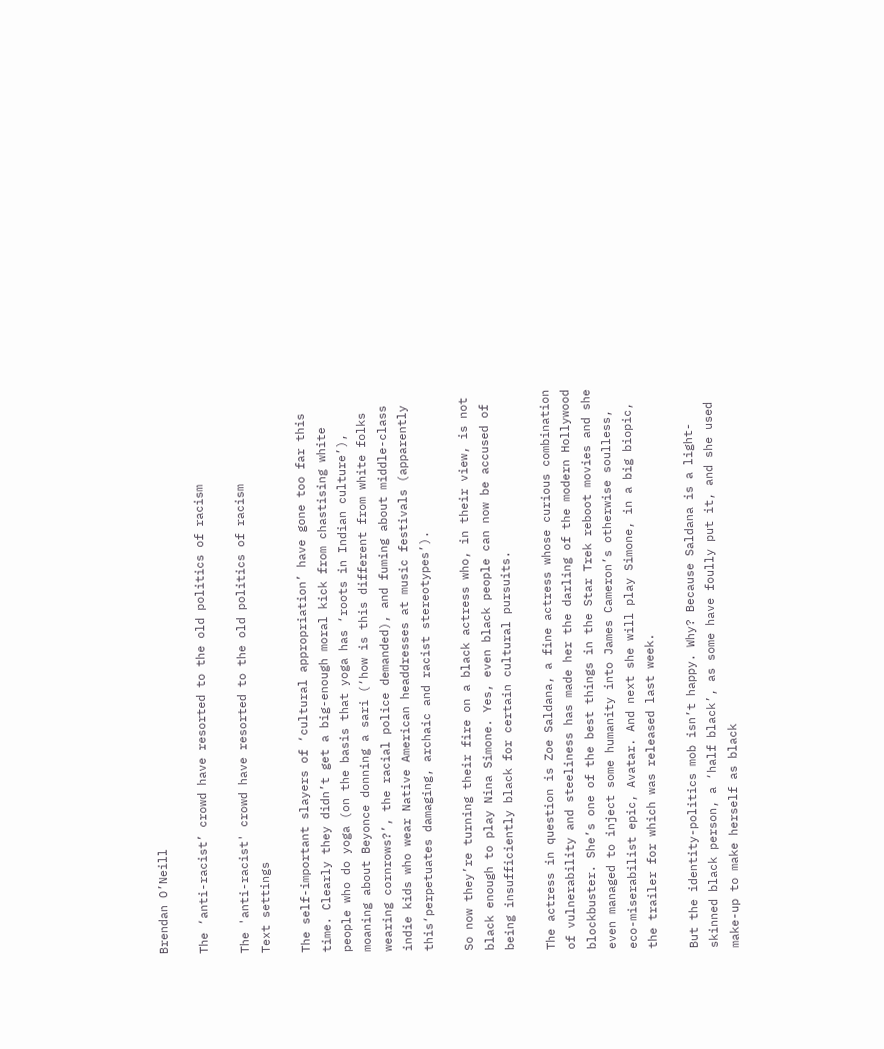Brendan O’Neill

The ‘anti-racist’ crowd have resorted to the old politics of racism

The 'anti-racist' crowd have resorted to the old politics of racism
Text settings

The self-important slayers of ‘cultural appropriation’ have gone too far this time. Clearly they didn’t get a big-enough moral kick from chastising white people who do yoga (on the basis that yoga has ‘roots in Indian culture’), moaning about Beyonce donning a sari (‘how is this different from white folks wearing cornrows?’, the racial police demanded), and fuming about middle-class indie kids who wear Native American headdresses at music festivals (apparently this‘perpetuates damaging, archaic and racist stereotypes’).

So now they’re turning their fire on a black actress who, in their view, is not black enough to play Nina Simone. Yes, even black people can now be accused of being insufficiently black for certain cultural pursuits.

The actress in question is Zoe Saldana, a fine actress whose curious combination of vulnerability and steeliness has made her the darling of the modern Hollywood blockbuster. She’s one of the best things in the Star Trek reboot movies and she even managed to inject some humanity into James Cameron’s otherwise soulless, eco-miserabilist epic, Avatar. And next she will play Simone, in a big biopic, the trailer for which was released last week.

But the identity-politics mob isn’t happy. Why? Because Saldana is a light-skinned black person, a ‘half black’, as some have foully put it, and she used make-up to make herself as black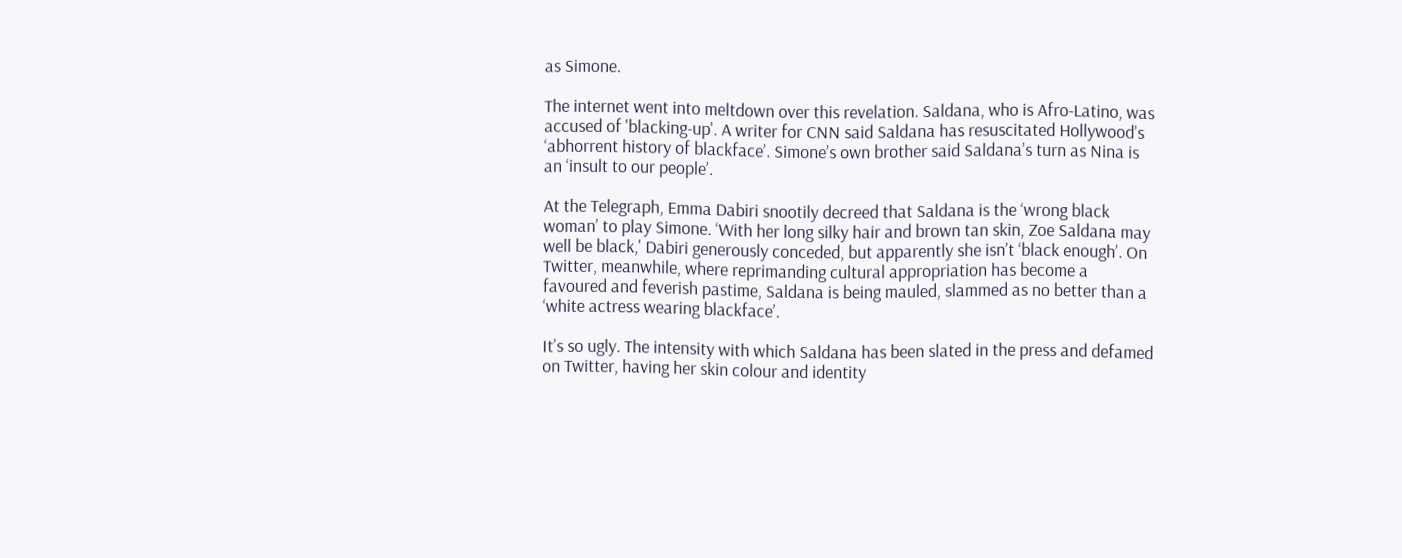as Simone.

The internet went into meltdown over this revelation. Saldana, who is Afro-Latino, was accused of 'blacking-up'. A writer for CNN said Saldana has resuscitated Hollywood’s ‘abhorrent history of blackface’. Simone’s own brother said Saldana’s turn as Nina is an ‘insult to our people’.

At the Telegraph, Emma Dabiri snootily decreed that Saldana is the ‘wrong black woman’ to play Simone. ‘With her long silky hair and brown tan skin, Zoe Saldana may well be black,' Dabiri generously conceded, but apparently she isn’t ‘black enough’. On Twitter, meanwhile, where reprimanding cultural appropriation has become a favoured and feverish pastime, Saldana is being mauled, slammed as no better than a ‘white actress wearing blackface’.

It’s so ugly. The intensity with which Saldana has been slated in the press and defamed on Twitter, having her skin colour and identity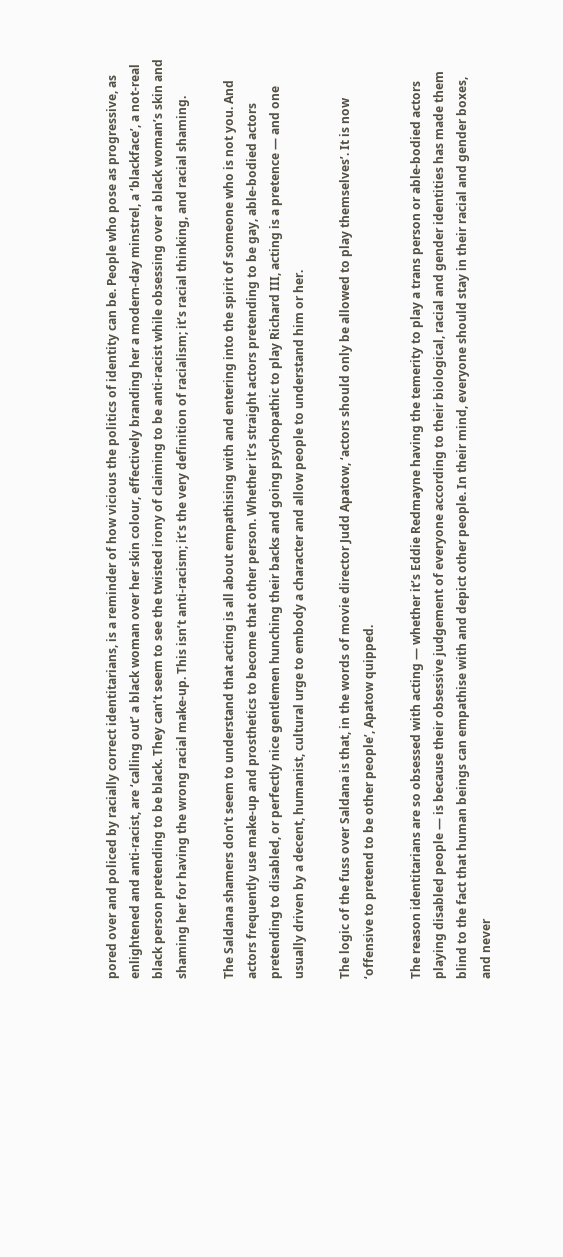pored over and policed by racially correct identitarians, is a reminder of how vicious the politics of identity can be. People who pose as progressive, as enlightened and anti-racist, are ‘calling out’ a black woman over her skin colour, effectively branding her a modern-day minstrel, a ‘blackface’, a not-real black person pretending to be black. They can’t seem to see the twisted irony of claiming to be anti-racist while obsessing over a black woman’s skin and shaming her for having the wrong racial make-up. This isn’t anti-racism; it’s the very definition of racialism; it’s racial thinking, and racial shaming.

The Saldana shamers don’t seem to understand that acting is all about empathising with and entering into the spirit of someone who is not you. And actors frequently use make-up and prosthetics to become that other person. Whether it’s straight actors pretending to be gay, able-bodied actors pretending to disabled, or perfectly nice gentlemen hunching their backs and going psychopathic to play Richard III, acting is a pretence — and one usually driven by a decent, humanist, cultural urge to embody a character and allow people to understand him or her.

The logic of the fuss over Saldana is that, in the words of movie director Judd Apatow, ‘actors should only be allowed to play themselves’. It is now ‘offensive to pretend to be other people’, Apatow quipped.

The reason identitarians are so obsessed with acting — whether it’s Eddie Redmayne having the temerity to play a trans person or able-bodied actors playing disabled people — is because their obsessive judgement of everyone according to their biological, racial and gender identities has made them blind to the fact that human beings can empathise with and depict other people. In their mind, everyone should stay in their racial and gender boxes, and never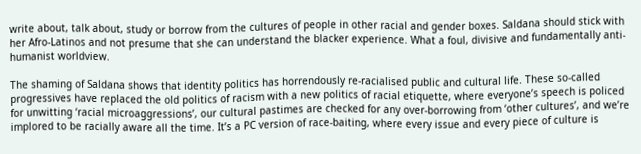write about, talk about, study or borrow from the cultures of people in other racial and gender boxes. Saldana should stick with her Afro-Latinos and not presume that she can understand the blacker experience. What a foul, divisive and fundamentally anti-humanist worldview.

The shaming of Saldana shows that identity politics has horrendously re-racialised public and cultural life. These so-called progressives have replaced the old politics of racism with a new politics of racial etiquette, where everyone’s speech is policed for unwitting ‘racial microaggressions’, our cultural pastimes are checked for any over-borrowing from ‘other cultures’, and we’re implored to be racially aware all the time. It’s a PC version of race-baiting, where every issue and every piece of culture is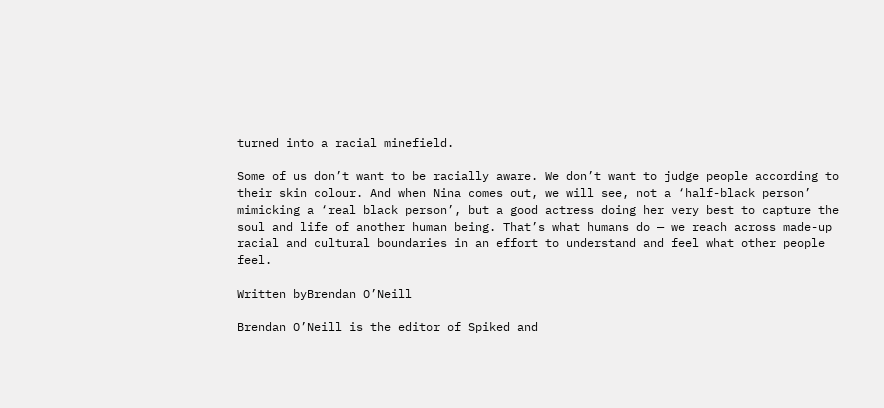turned into a racial minefield.

Some of us don’t want to be racially aware. We don’t want to judge people according to their skin colour. And when Nina comes out, we will see, not a ‘half-black person’ mimicking a ‘real black person’, but a good actress doing her very best to capture the soul and life of another human being. That’s what humans do — we reach across made-up racial and cultural boundaries in an effort to understand and feel what other people feel.

Written byBrendan O’Neill

Brendan O’Neill is the editor of Spiked and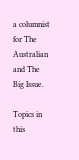a columnist for The Australian and The Big Issue.

Topics in this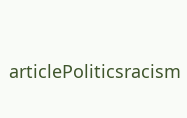articlePoliticsracism